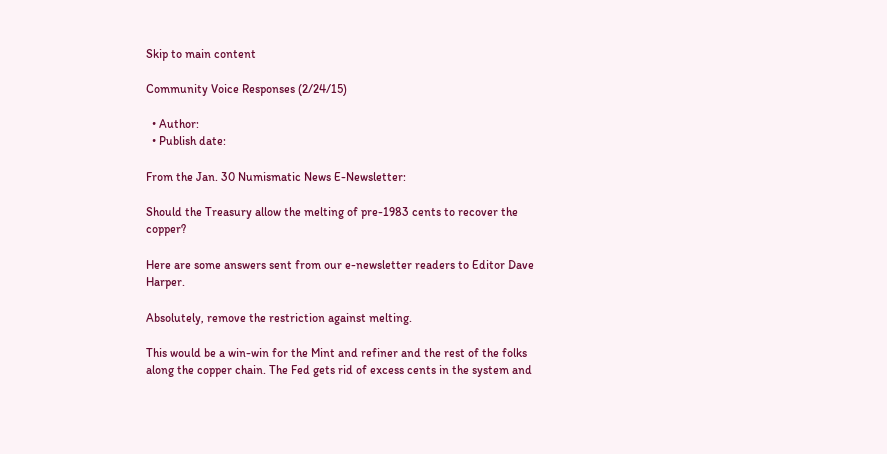Skip to main content

Community Voice Responses (2/24/15)

  • Author:
  • Publish date:

From the Jan. 30 Numismatic News E-Newsletter:

Should the Treasury allow the melting of pre-1983 cents to recover the copper?

Here are some answers sent from our e-newsletter readers to Editor Dave Harper.

Absolutely, remove the restriction against melting.

This would be a win-win for the Mint and refiner and the rest of the folks along the copper chain. The Fed gets rid of excess cents in the system and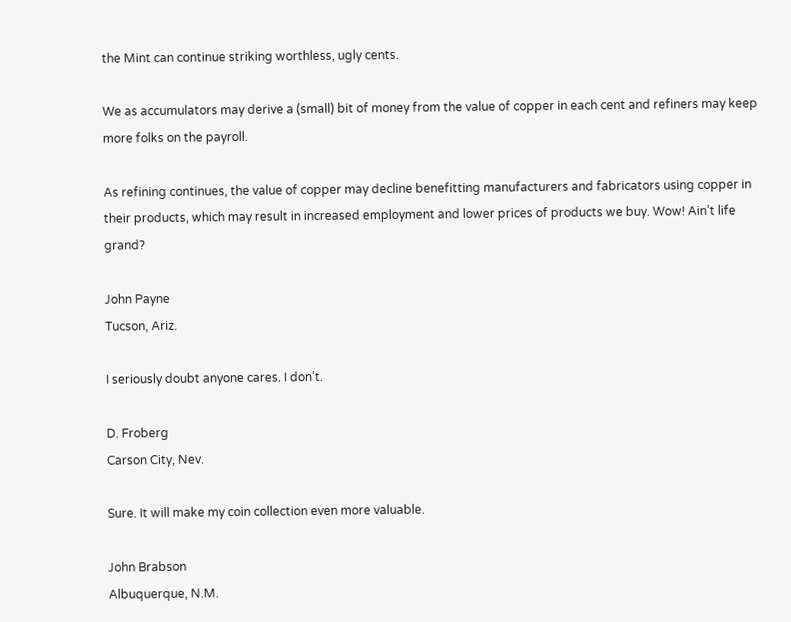the Mint can continue striking worthless, ugly cents.

We as accumulators may derive a (small) bit of money from the value of copper in each cent and refiners may keep more folks on the payroll.

As refining continues, the value of copper may decline benefitting manufacturers and fabricators using copper in their products, which may result in increased employment and lower prices of products we buy. Wow! Ain’t life grand?

John Payne
Tucson, Ariz.

I seriously doubt anyone cares. I don’t.

D. Froberg
Carson City, Nev.

Sure. It will make my coin collection even more valuable.

John Brabson
Albuquerque, N.M.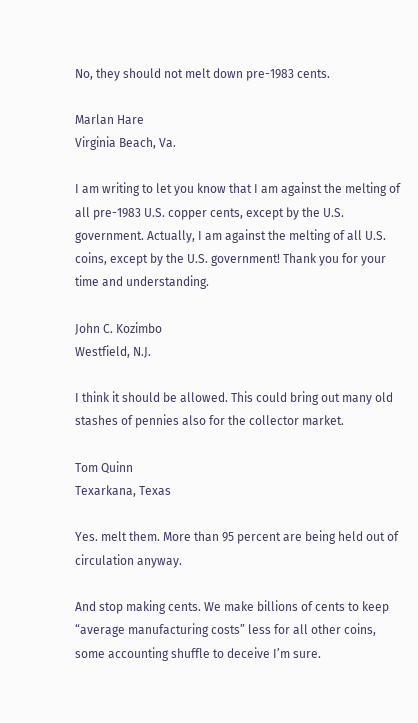No, they should not melt down pre-1983 cents.

Marlan Hare
Virginia Beach, Va.

I am writing to let you know that I am against the melting of all pre-1983 U.S. copper cents, except by the U.S. government. Actually, I am against the melting of all U.S. coins, except by the U.S. government! Thank you for your time and understanding.

John C. Kozimbo
Westfield, N.J.

I think it should be allowed. This could bring out many old stashes of pennies also for the collector market.

Tom Quinn
Texarkana, Texas

Yes. melt them. More than 95 percent are being held out of circulation anyway.

And stop making cents. We make billions of cents to keep “average manufacturing costs” less for all other coins, some accounting shuffle to deceive I’m sure.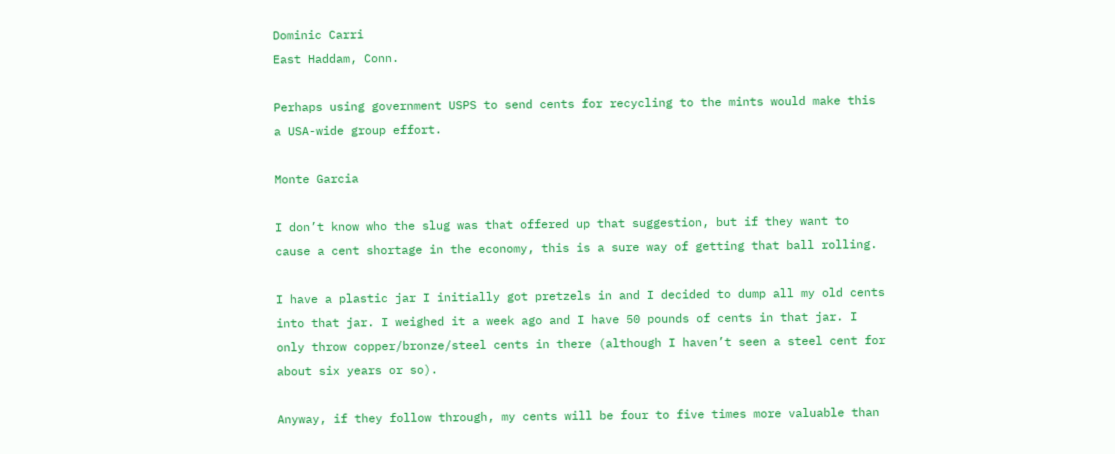Dominic Carri
East Haddam, Conn.

Perhaps using government USPS to send cents for recycling to the mints would make this a USA-wide group effort.

Monte Garcia

I don’t know who the slug was that offered up that suggestion, but if they want to cause a cent shortage in the economy, this is a sure way of getting that ball rolling.

I have a plastic jar I initially got pretzels in and I decided to dump all my old cents into that jar. I weighed it a week ago and I have 50 pounds of cents in that jar. I only throw copper/bronze/steel cents in there (although I haven’t seen a steel cent for about six years or so).

Anyway, if they follow through, my cents will be four to five times more valuable than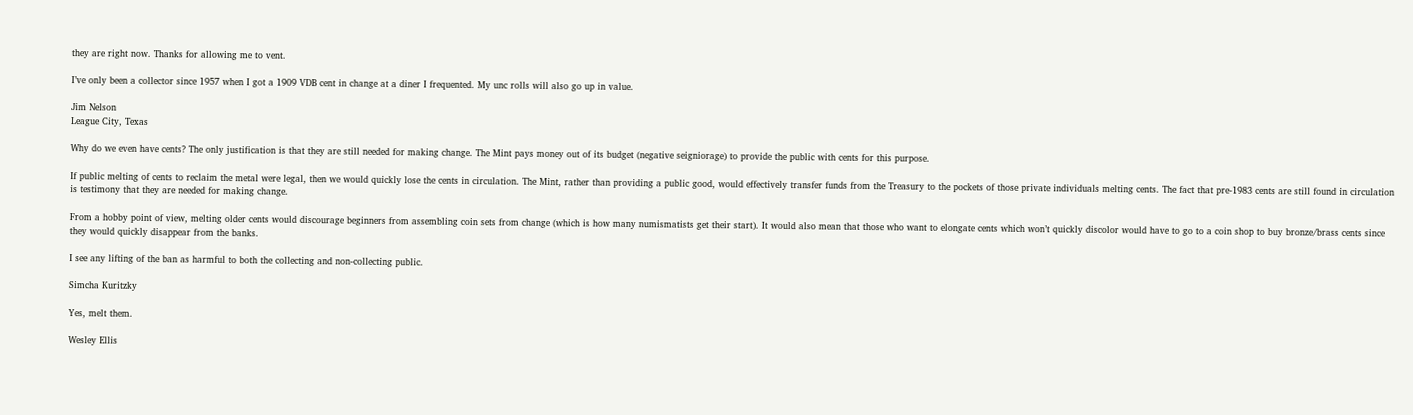they are right now. Thanks for allowing me to vent.

I’ve only been a collector since 1957 when I got a 1909 VDB cent in change at a diner I frequented. My unc rolls will also go up in value.

Jim Nelson
League City, Texas

Why do we even have cents? The only justification is that they are still needed for making change. The Mint pays money out of its budget (negative seigniorage) to provide the public with cents for this purpose.

If public melting of cents to reclaim the metal were legal, then we would quickly lose the cents in circulation. The Mint, rather than providing a public good, would effectively transfer funds from the Treasury to the pockets of those private individuals melting cents. The fact that pre-1983 cents are still found in circulation is testimony that they are needed for making change.

From a hobby point of view, melting older cents would discourage beginners from assembling coin sets from change (which is how many numismatists get their start). It would also mean that those who want to elongate cents which won’t quickly discolor would have to go to a coin shop to buy bronze/brass cents since they would quickly disappear from the banks.

I see any lifting of the ban as harmful to both the collecting and non-collecting public.

Simcha Kuritzky

Yes, melt them.

Wesley Ellis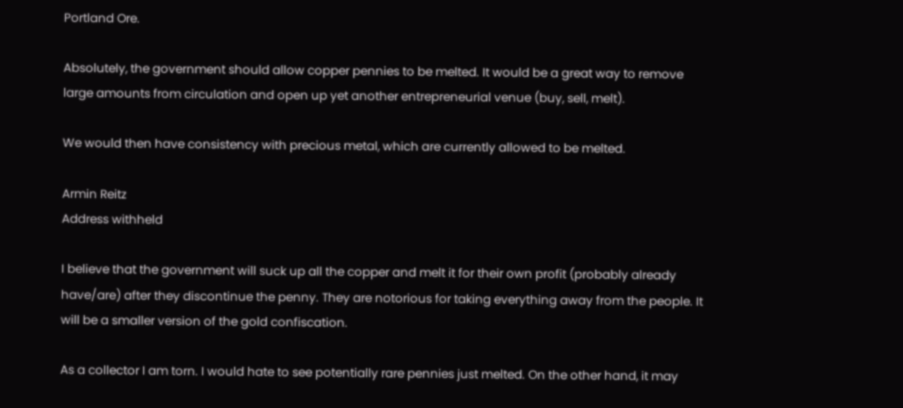Portland Ore.

Absolutely, the government should allow copper pennies to be melted. It would be a great way to remove large amounts from circulation and open up yet another entrepreneurial venue (buy, sell, melt).

We would then have consistency with precious metal, which are currently allowed to be melted.

Armin Reitz
Address withheld

I believe that the government will suck up all the copper and melt it for their own profit (probably already have/are) after they discontinue the penny. They are notorious for taking everything away from the people. It will be a smaller version of the gold confiscation.

As a collector I am torn. I would hate to see potentially rare pennies just melted. On the other hand, it may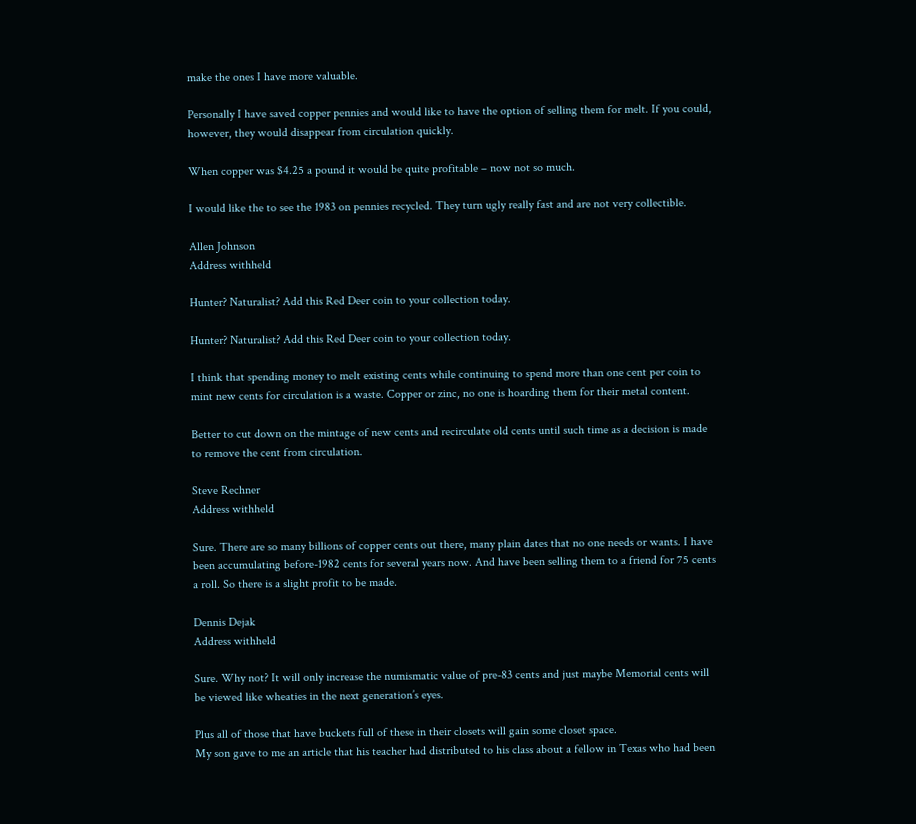make the ones I have more valuable.

Personally I have saved copper pennies and would like to have the option of selling them for melt. If you could, however, they would disappear from circulation quickly.

When copper was $4.25 a pound it would be quite profitable – now not so much.

I would like the to see the 1983 on pennies recycled. They turn ugly really fast and are not very collectible.

Allen Johnson
Address withheld

Hunter? Naturalist? Add this Red Deer coin to your collection today.

Hunter? Naturalist? Add this Red Deer coin to your collection today.

I think that spending money to melt existing cents while continuing to spend more than one cent per coin to mint new cents for circulation is a waste. Copper or zinc, no one is hoarding them for their metal content.

Better to cut down on the mintage of new cents and recirculate old cents until such time as a decision is made to remove the cent from circulation.

Steve Rechner
Address withheld

Sure. There are so many billions of copper cents out there, many plain dates that no one needs or wants. I have been accumulating before-1982 cents for several years now. And have been selling them to a friend for 75 cents a roll. So there is a slight profit to be made.

Dennis Dejak
Address withheld

Sure. Why not? It will only increase the numismatic value of pre-83 cents and just maybe Memorial cents will be viewed like wheaties in the next generation’s eyes.

Plus all of those that have buckets full of these in their closets will gain some closet space.
My son gave to me an article that his teacher had distributed to his class about a fellow in Texas who had been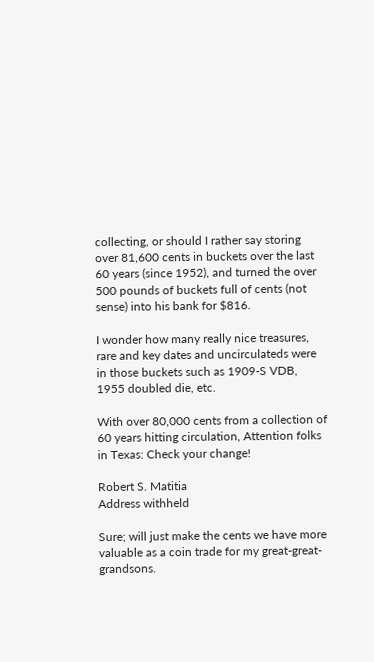collecting, or should I rather say storing over 81,600 cents in buckets over the last 60 years (since 1952), and turned the over 500 pounds of buckets full of cents (not sense) into his bank for $816.

I wonder how many really nice treasures, rare and key dates and uncirculateds were in those buckets such as 1909-S VDB, 1955 doubled die, etc.

With over 80,000 cents from a collection of 60 years hitting circulation, Attention folks in Texas: Check your change!

Robert S. Matitia
Address withheld

Sure; will just make the cents we have more valuable as a coin trade for my great-great-grandsons.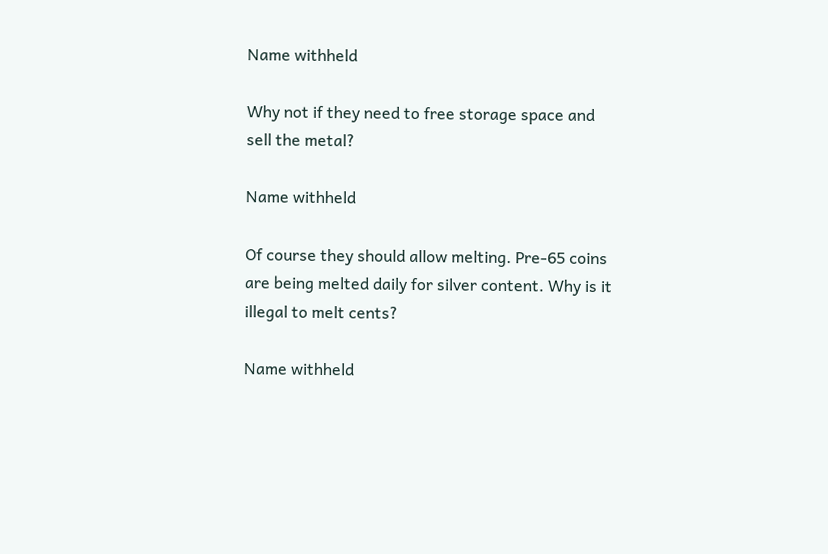Name withheld

Why not if they need to free storage space and sell the metal?

Name withheld

Of course they should allow melting. Pre-65 coins are being melted daily for silver content. Why is it illegal to melt cents?

Name withheld